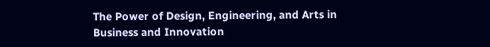The Power of Design, Engineering, and Arts in Business and Innovation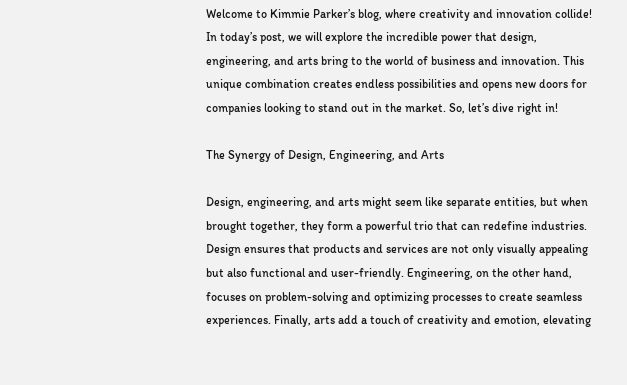Welcome to Kimmie Parker’s blog, where creativity and innovation collide! In today’s post, we will explore the incredible power that design, engineering, and arts bring to the world of business and innovation. This unique combination creates endless possibilities and opens new doors for companies looking to stand out in the market. So, let’s dive right in!

The Synergy of Design, Engineering, and Arts

Design, engineering, and arts might seem like separate entities, but when brought together, they form a powerful trio that can redefine industries. Design ensures that products and services are not only visually appealing but also functional and user-friendly. Engineering, on the other hand, focuses on problem-solving and optimizing processes to create seamless experiences. Finally, arts add a touch of creativity and emotion, elevating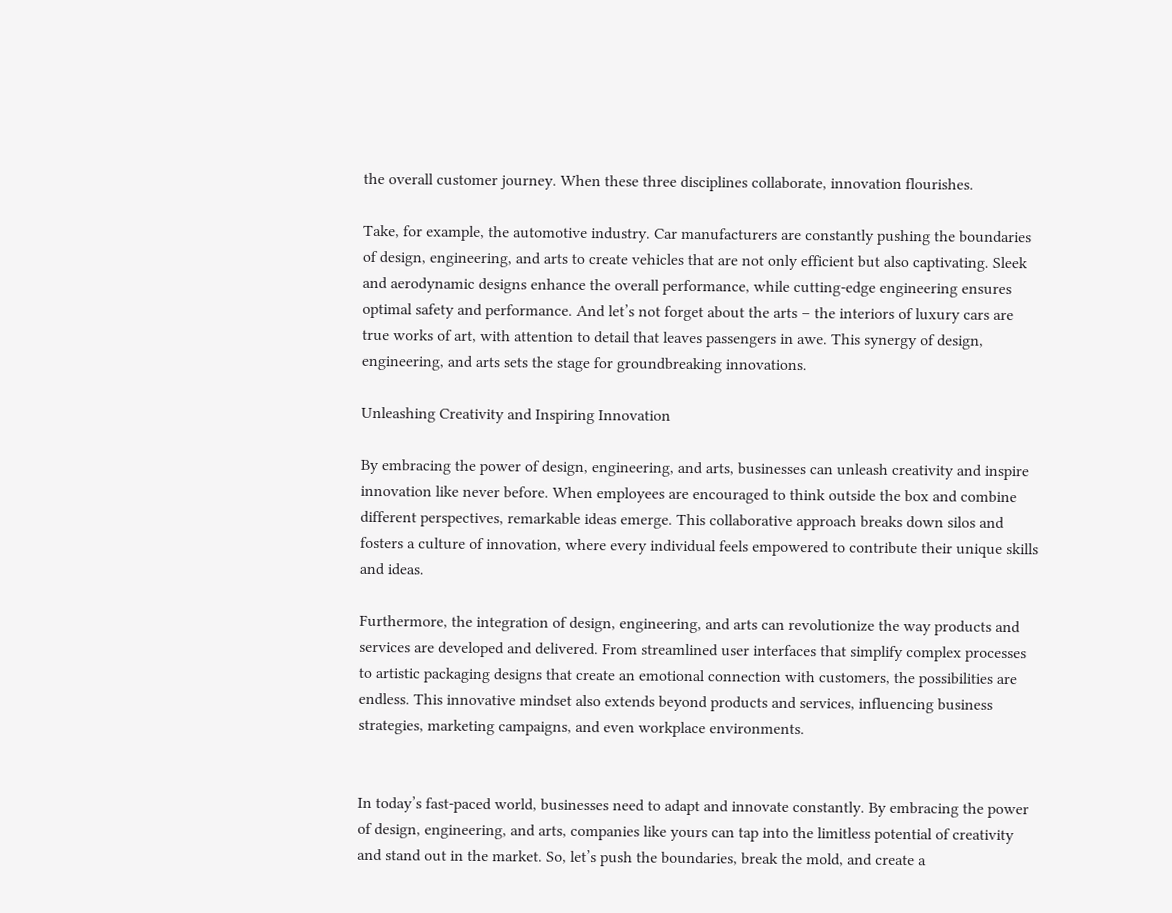the overall customer journey. When these three disciplines collaborate, innovation flourishes.

Take, for example, the automotive industry. Car manufacturers are constantly pushing the boundaries of design, engineering, and arts to create vehicles that are not only efficient but also captivating. Sleek and aerodynamic designs enhance the overall performance, while cutting-edge engineering ensures optimal safety and performance. And let’s not forget about the arts – the interiors of luxury cars are true works of art, with attention to detail that leaves passengers in awe. This synergy of design, engineering, and arts sets the stage for groundbreaking innovations.

Unleashing Creativity and Inspiring Innovation

By embracing the power of design, engineering, and arts, businesses can unleash creativity and inspire innovation like never before. When employees are encouraged to think outside the box and combine different perspectives, remarkable ideas emerge. This collaborative approach breaks down silos and fosters a culture of innovation, where every individual feels empowered to contribute their unique skills and ideas.

Furthermore, the integration of design, engineering, and arts can revolutionize the way products and services are developed and delivered. From streamlined user interfaces that simplify complex processes to artistic packaging designs that create an emotional connection with customers, the possibilities are endless. This innovative mindset also extends beyond products and services, influencing business strategies, marketing campaigns, and even workplace environments.


In today’s fast-paced world, businesses need to adapt and innovate constantly. By embracing the power of design, engineering, and arts, companies like yours can tap into the limitless potential of creativity and stand out in the market. So, let’s push the boundaries, break the mold, and create a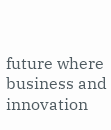future where business and innovation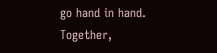go hand in hand. Together,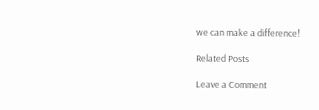we can make a difference!

Related Posts

Leave a Comment